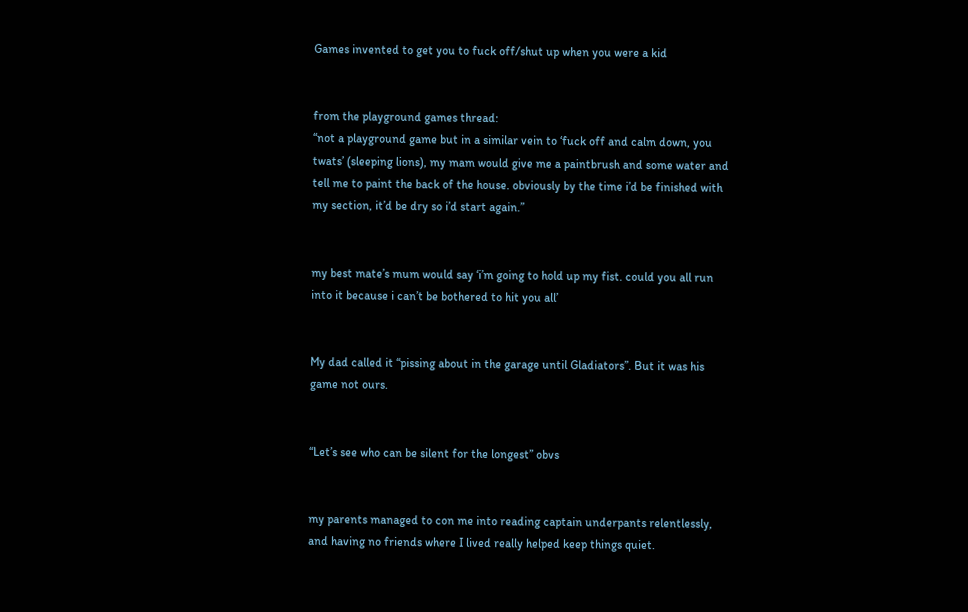Games invented to get you to fuck off/shut up when you were a kid


from the playground games thread:
“not a playground game but in a similar vein to ‘fuck off and calm down, you twats’ (sleeping lions), my mam would give me a paintbrush and some water and tell me to paint the back of the house. obviously by the time i’d be finished with my section, it’d be dry so i’d start again.”


my best mate’s mum would say ‘i’m going to hold up my fist. could you all run into it because i can’t be bothered to hit you all’


My dad called it “pissing about in the garage until Gladiators”. But it was his game not ours.


“Let’s see who can be silent for the longest” obvs


my parents managed to con me into reading captain underpants relentlessly, and having no friends where I lived really helped keep things quiet.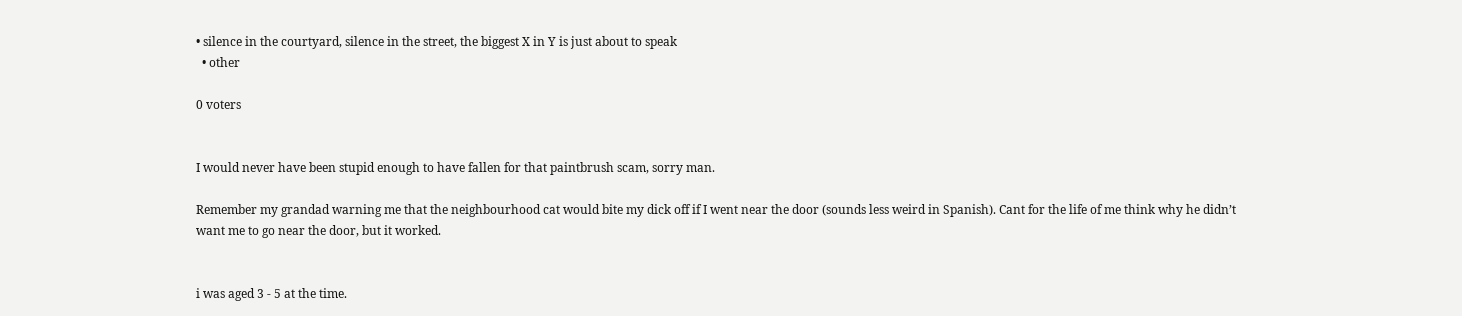• silence in the courtyard, silence in the street, the biggest X in Y is just about to speak
  • other

0 voters


I would never have been stupid enough to have fallen for that paintbrush scam, sorry man.

Remember my grandad warning me that the neighbourhood cat would bite my dick off if I went near the door (sounds less weird in Spanish). Cant for the life of me think why he didn’t want me to go near the door, but it worked.


i was aged 3 - 5 at the time.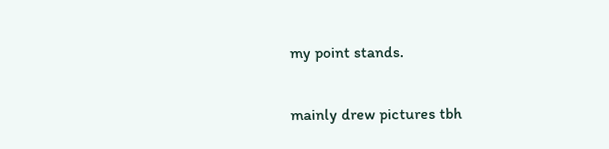my point stands.


mainly drew pictures tbh